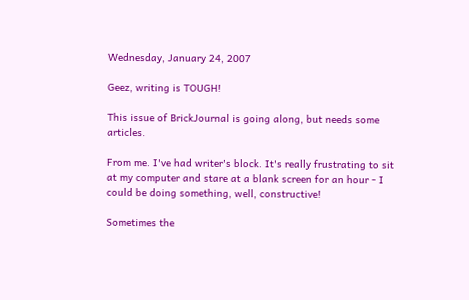Wednesday, January 24, 2007

Geez, writing is TOUGH!

This issue of BrickJournal is going along, but needs some articles.

From me. I've had writer's block. It's really frustrating to sit at my computer and stare at a blank screen for an hour - I could be doing something, well, constructive!

Sometimes the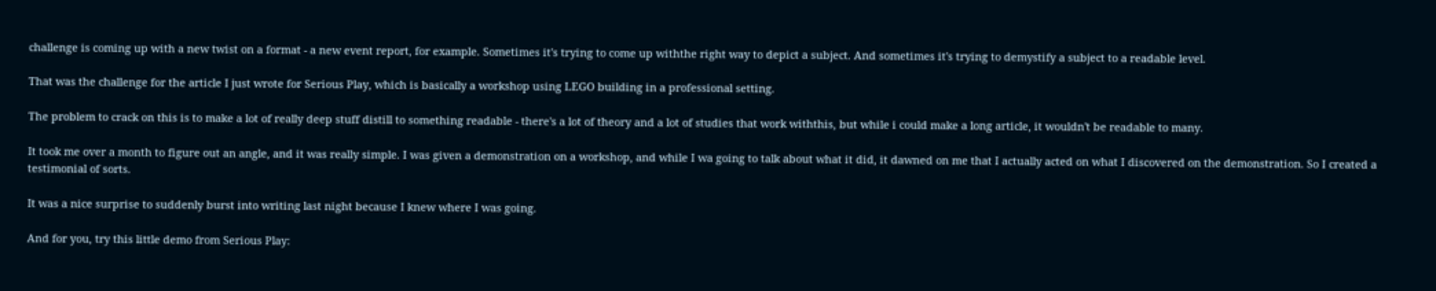challenge is coming up with a new twist on a format - a new event report, for example. Sometimes it's trying to come up withthe right way to depict a subject. And sometimes it's trying to demystify a subject to a readable level.

That was the challenge for the article I just wrote for Serious Play, which is basically a workshop using LEGO building in a professional setting.

The problem to crack on this is to make a lot of really deep stuff distill to something readable - there's a lot of theory and a lot of studies that work withthis, but while i could make a long article, it wouldn't be readable to many.

It took me over a month to figure out an angle, and it was really simple. I was given a demonstration on a workshop, and while I wa going to talk about what it did, it dawned on me that I actually acted on what I discovered on the demonstration. So I created a testimonial of sorts.

It was a nice surprise to suddenly burst into writing last night because I knew where I was going.

And for you, try this little demo from Serious Play: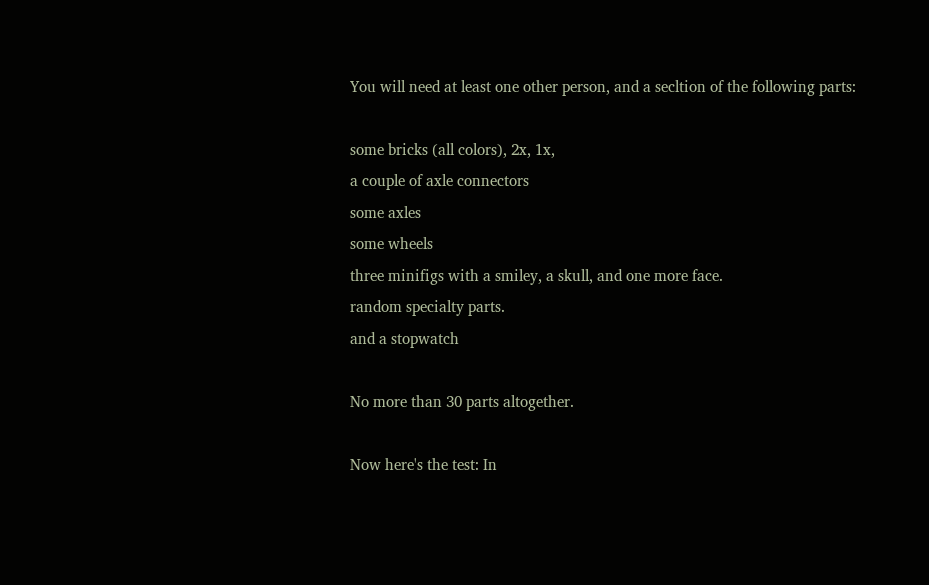You will need at least one other person, and a secltion of the following parts:

some bricks (all colors), 2x, 1x,
a couple of axle connectors
some axles
some wheels
three minifigs with a smiley, a skull, and one more face.
random specialty parts.
and a stopwatch

No more than 30 parts altogether.

Now here's the test: In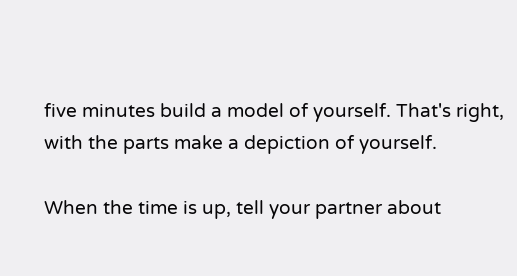five minutes build a model of yourself. That's right, with the parts make a depiction of yourself.

When the time is up, tell your partner about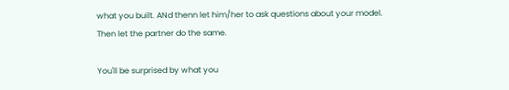what you built. ANd thenn let him/her to ask questions about your model. Then let the partner do the same.

You'll be surprised by what you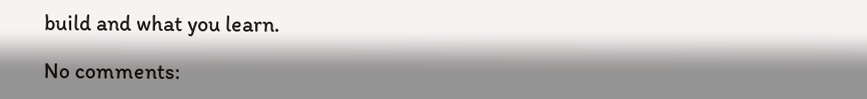build and what you learn.

No comments: